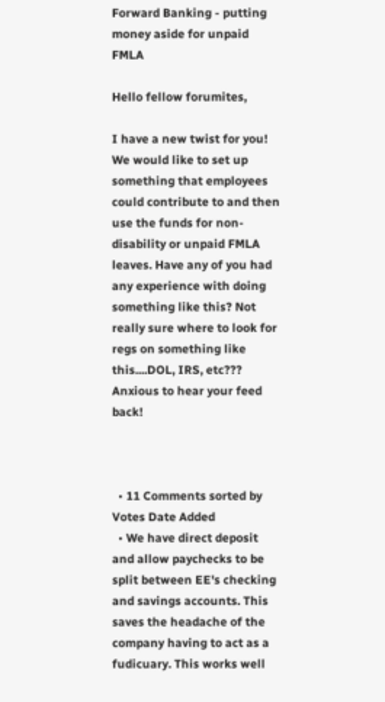Forward Banking - putting money aside for unpaid FMLA

Hello fellow forumites,

I have a new twist for you! We would like to set up something that employees could contribute to and then use the funds for non-disability or unpaid FMLA leaves. Have any of you had any experience with doing something like this? Not really sure where to look for regs on something like this....DOL, IRS, etc??? Anxious to hear your feed back!



  • 11 Comments sorted by Votes Date Added
  • We have direct deposit and allow paychecks to be split between EE's checking and savings accounts. This saves the headache of the company having to act as a fudicuary. This works well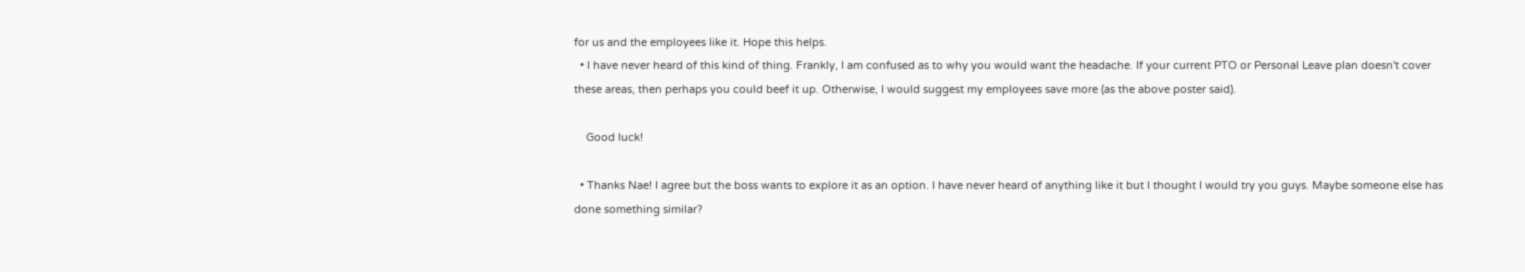for us and the employees like it. Hope this helps.
  • I have never heard of this kind of thing. Frankly, I am confused as to why you would want the headache. If your current PTO or Personal Leave plan doesn't cover these areas, then perhaps you could beef it up. Otherwise, I would suggest my employees save more (as the above poster said).

    Good luck!

  • Thanks Nae! I agree but the boss wants to explore it as an option. I have never heard of anything like it but I thought I would try you guys. Maybe someone else has done something similar?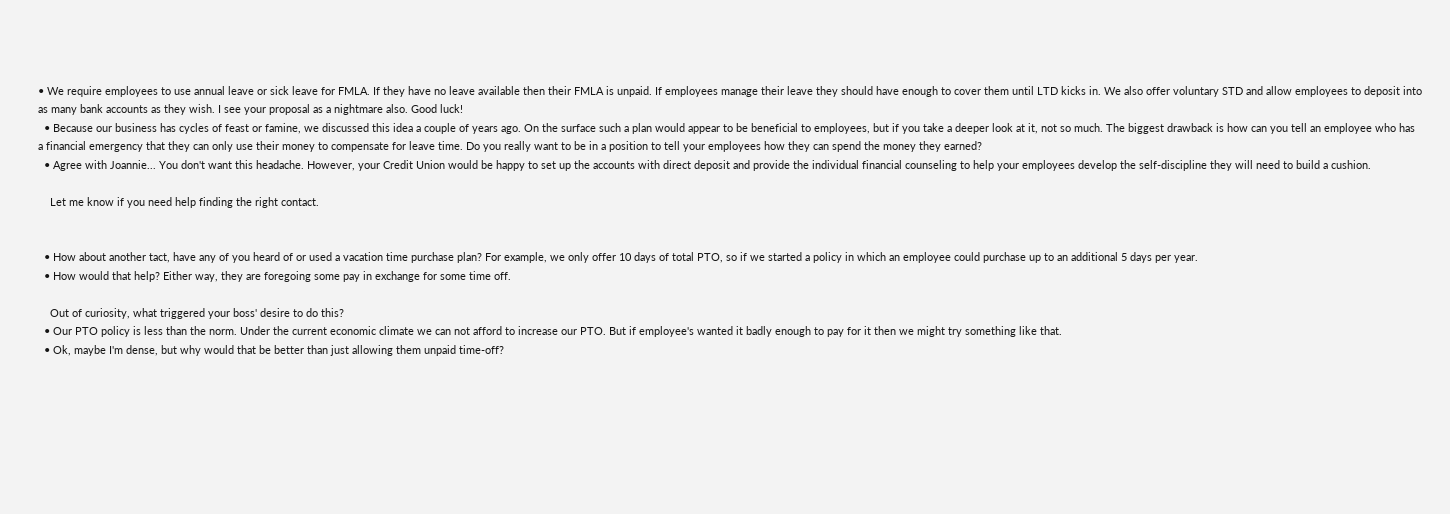• We require employees to use annual leave or sick leave for FMLA. If they have no leave available then their FMLA is unpaid. If employees manage their leave they should have enough to cover them until LTD kicks in. We also offer voluntary STD and allow employees to deposit into as many bank accounts as they wish. I see your proposal as a nightmare also. Good luck!
  • Because our business has cycles of feast or famine, we discussed this idea a couple of years ago. On the surface such a plan would appear to be beneficial to employees, but if you take a deeper look at it, not so much. The biggest drawback is how can you tell an employee who has a financial emergency that they can only use their money to compensate for leave time. Do you really want to be in a position to tell your employees how they can spend the money they earned?
  • Agree with Joannie... You don't want this headache. However, your Credit Union would be happy to set up the accounts with direct deposit and provide the individual financial counseling to help your employees develop the self-discipline they will need to build a cushion.

    Let me know if you need help finding the right contact.


  • How about another tact, have any of you heard of or used a vacation time purchase plan? For example, we only offer 10 days of total PTO, so if we started a policy in which an employee could purchase up to an additional 5 days per year.
  • How would that help? Either way, they are foregoing some pay in exchange for some time off.

    Out of curiosity, what triggered your boss' desire to do this?
  • Our PTO policy is less than the norm. Under the current economic climate we can not afford to increase our PTO. But if employee's wanted it badly enough to pay for it then we might try something like that.
  • Ok, maybe I'm dense, but why would that be better than just allowing them unpaid time-off?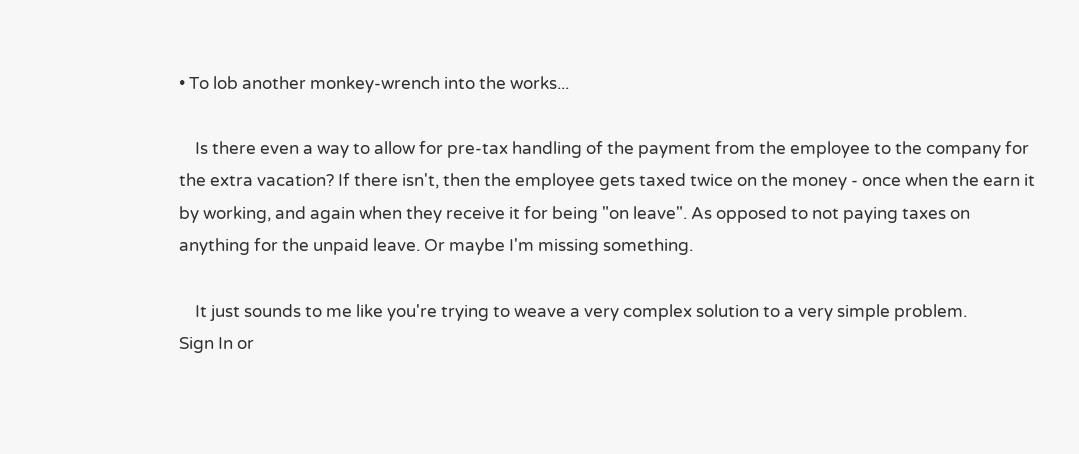• To lob another monkey-wrench into the works...

    Is there even a way to allow for pre-tax handling of the payment from the employee to the company for the extra vacation? If there isn't, then the employee gets taxed twice on the money - once when the earn it by working, and again when they receive it for being "on leave". As opposed to not paying taxes on anything for the unpaid leave. Or maybe I'm missing something.

    It just sounds to me like you're trying to weave a very complex solution to a very simple problem.
Sign In or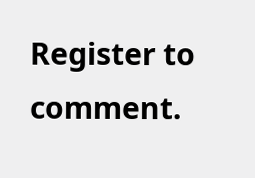Register to comment.